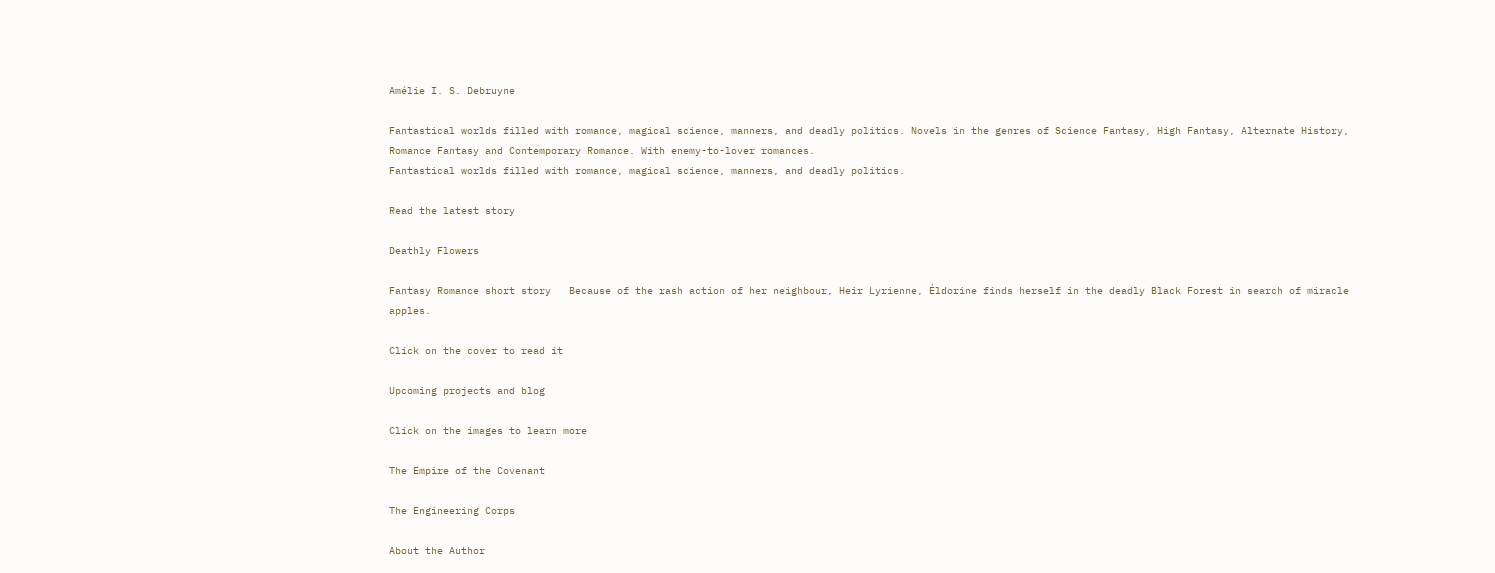Amélie I. S. Debruyne

Fantastical worlds filled with romance, magical science, manners, and deadly politics. Novels in the genres of Science Fantasy, High Fantasy, Alternate History, Romance Fantasy and Contemporary Romance. With enemy-to-lover romances.
Fantastical worlds filled with romance, magical science, manners, and deadly politics.

Read the latest story

Deathly Flowers

Fantasy Romance short story   Because of the rash action of her neighbour, Heir Lyrienne, Éldorine finds herself in the deadly Black Forest in search of miracle apples.

Click on the cover to read it

Upcoming projects and blog

Click on the images to learn more

The Empire of the Covenant

The Engineering Corps

About the Author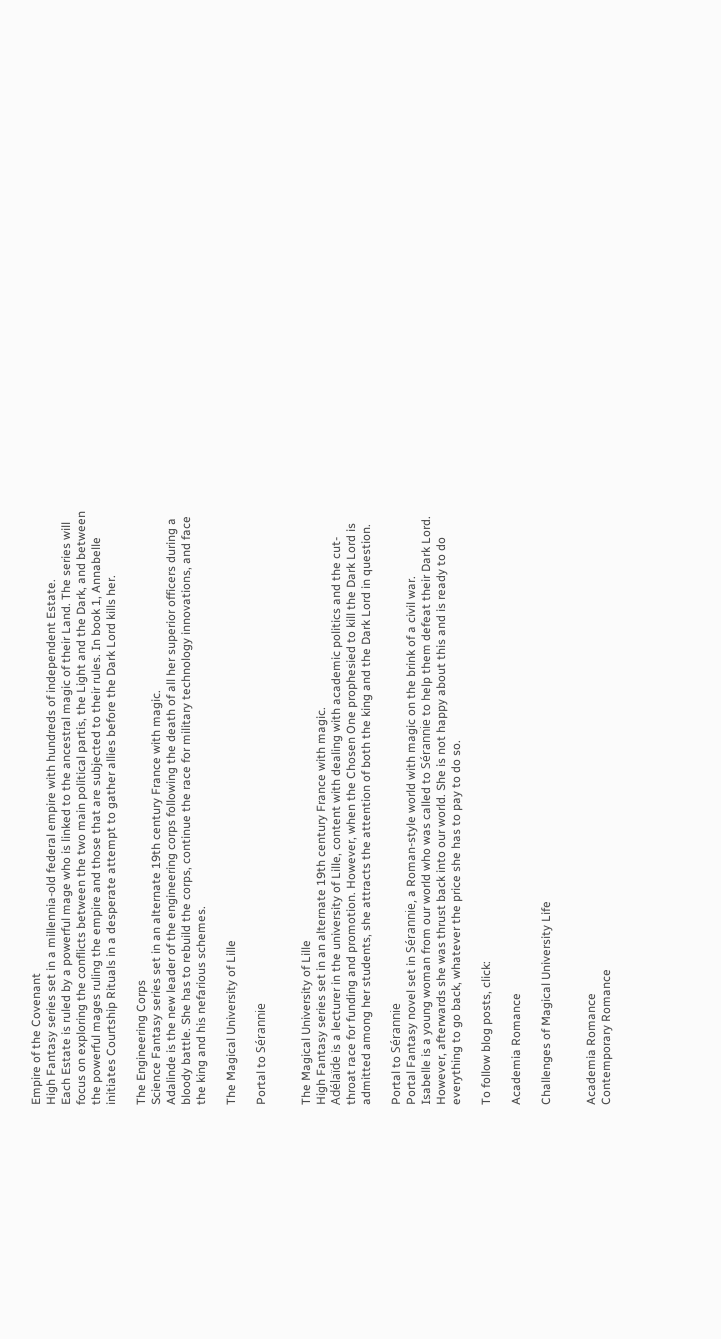Empire of the Covenant
High Fantasy series set in a millennia-old federal empire with hundreds of independent Estate.
Each Estate is ruled by a powerful mage who is linked to the ancestral magic of their Land. The series will focus on exploring the conflicts between the two main political partis, the Light and the Dark, and between the powerful mages ruling the empire and those that are subjected to their rules. In book 1, Annabelle initiates Courtship Rituals in a desperate attempt to gather allies before the Dark Lord kills her.

The Engineering Corps
Science Fantasy series set in an alternate 19th century France with magic.
Adalinde is the new leader of the engineering corps following the death of all her superior officers during a bloody battle. She has to rebuild the corps, continue the race for military technology innovations, and face the king and his nefarious schemes.

The Magical University of Lille

Portal to Sérannie


The Magical University of Lille
High Fantasy series set in an alternate 19th century France with magic.
Adélaïde is a lecturer in the university of Lille, content with dealing with academic politics and the cut-throat race for funding and promotion. However, when the Chosen One prophesied to kill the Dark Lord is admitted among her students, she attracts the attention of both the king and the Dark Lord in question.

Portal to Sérannie
Portal Fantasy novel set in Sérannie, a Roman-style world with magic on the brink of a civil war.
Isabelle is a young woman from our world who was called to Sérannie to help them defeat their Dark Lord. However, afterwards she was thrust back into our world. She is not happy about this and is ready to do everything to go back, whatever the price she has to pay to do so.

To follow blog posts, click:

Academia Romance

Challenges of Magical University Life


Academia Romance
Contemporary Romance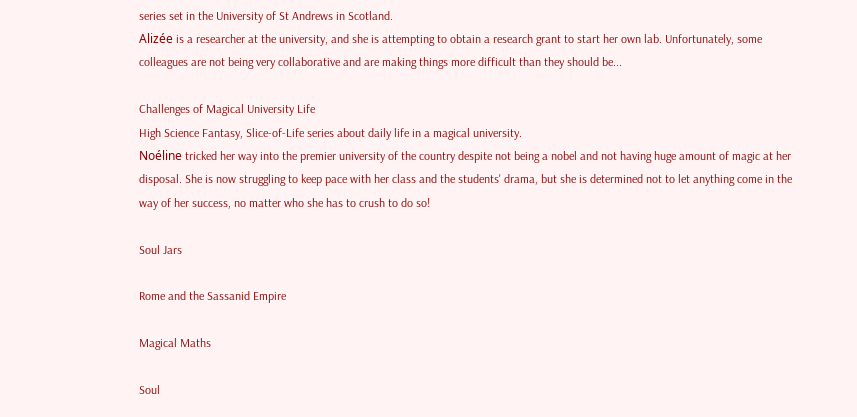series set in the University of St Andrews in Scotland.
Alizée is a researcher at the university, and she is attempting to obtain a research grant to start her own lab. Unfortunately, some colleagues are not being very collaborative and are making things more difficult than they should be...

Challenges of Magical University Life
High Science Fantasy, Slice-of-Life series about daily life in a magical university.
Noéline tricked her way into the premier university of the country despite not being a nobel and not having huge amount of magic at her disposal. She is now struggling to keep pace with her class and the students' drama, but she is determined not to let anything come in the way of her success, no matter who she has to crush to do so!

Soul Jars

Rome and the Sassanid Empire

Magical Maths

Soul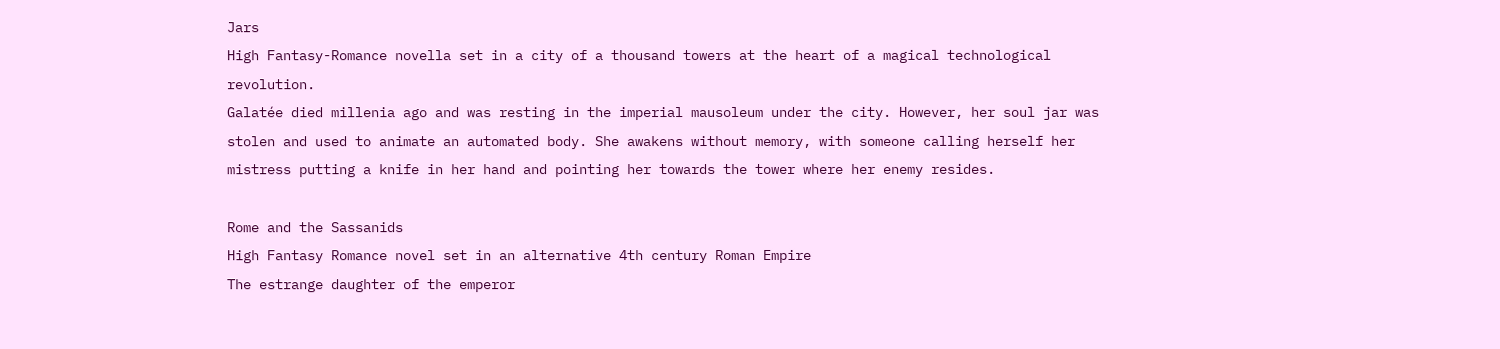Jars
High Fantasy-Romance novella set in a city of a thousand towers at the heart of a magical technological revolution.
Galatée died millenia ago and was resting in the imperial mausoleum under the city. However, her soul jar was stolen and used to animate an automated body. She awakens without memory, with someone calling herself her mistress putting a knife in her hand and pointing her towards the tower where her enemy resides.

Rome and the Sassanids
High Fantasy Romance novel set in an alternative 4th century Roman Empire
The estrange daughter of the emperor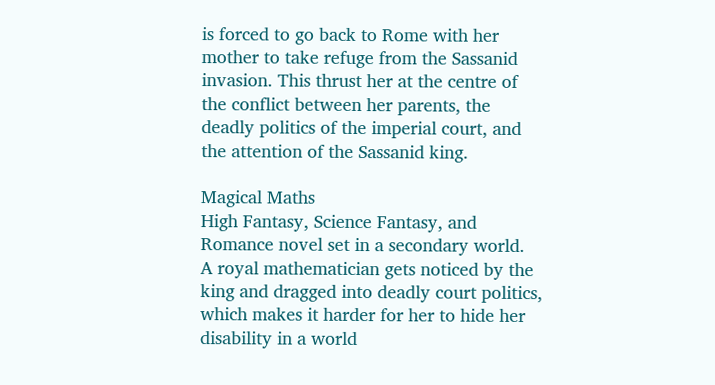is forced to go back to Rome with her mother to take refuge from the Sassanid invasion. This thrust her at the centre of the conflict between her parents, the deadly politics of the imperial court, and the attention of the Sassanid king.

Magical Maths
High Fantasy, Science Fantasy, and Romance novel set in a secondary world.
A royal mathematician gets noticed by the king and dragged into deadly court politics, which makes it harder for her to hide her disability in a world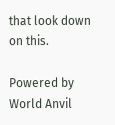that look down on this.

Powered by World Anvil